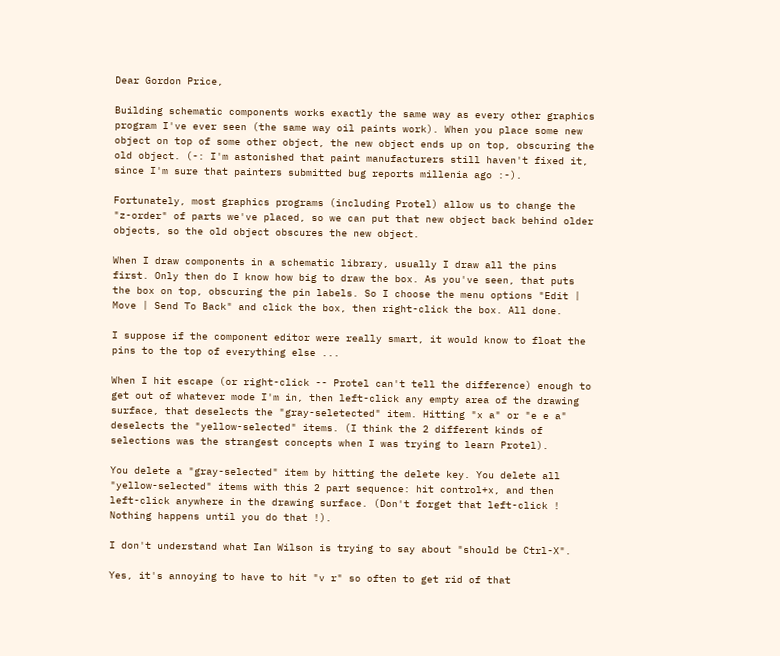Dear Gordon Price,

Building schematic components works exactly the same way as every other graphics
program I've ever seen (the same way oil paints work). When you place some new
object on top of some other object, the new object ends up on top, obscuring the
old object. (-: I'm astonished that paint manufacturers still haven't fixed it,
since I'm sure that painters submitted bug reports millenia ago :-).

Fortunately, most graphics programs (including Protel) allow us to change the
"z-order" of parts we've placed, so we can put that new object back behind older
objects, so the old object obscures the new object.

When I draw components in a schematic library, usually I draw all the pins
first. Only then do I know how big to draw the box. As you've seen, that puts
the box on top, obscuring the pin labels. So I choose the menu options "Edit |
Move | Send To Back" and click the box, then right-click the box. All done.

I suppose if the component editor were really smart, it would know to float the
pins to the top of everything else ...

When I hit escape (or right-click -- Protel can't tell the difference) enough to
get out of whatever mode I'm in, then left-click any empty area of the drawing
surface, that deselects the "gray-seletected" item. Hitting "x a" or "e e a"
deselects the "yellow-selected" items. (I think the 2 different kinds of
selections was the strangest concepts when I was trying to learn Protel).

You delete a "gray-selected" item by hitting the delete key. You delete all
"yellow-selected" items with this 2 part sequence: hit control+x, and then
left-click anywhere in the drawing surface. (Don't forget that left-click !
Nothing happens until you do that !).

I don't understand what Ian Wilson is trying to say about "should be Ctrl-X".

Yes, it's annoying to have to hit "v r" so often to get rid of that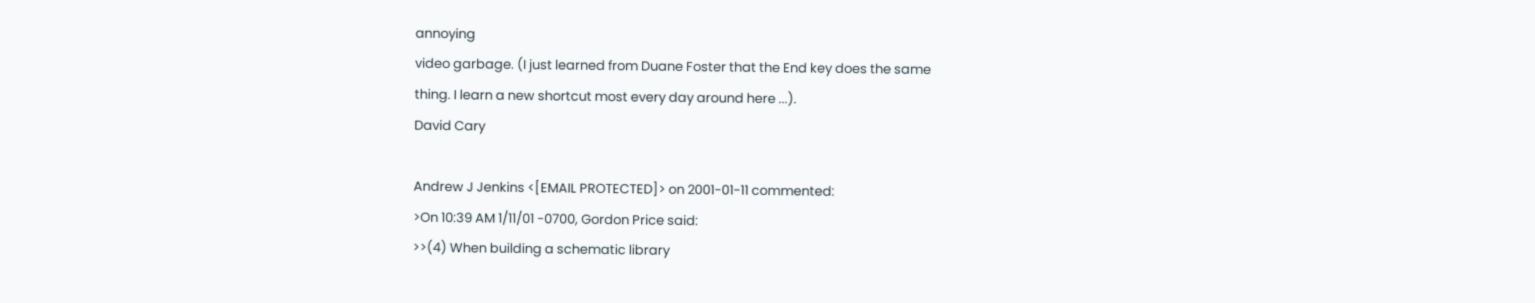annoying
video garbage. (I just learned from Duane Foster that the End key does the same
thing. I learn a new shortcut most every day around here ...).
David Cary

Andrew J Jenkins <[EMAIL PROTECTED]> on 2001-01-11 commented:
>On 10:39 AM 1/11/01 -0700, Gordon Price said:
>>(4) When building a schematic library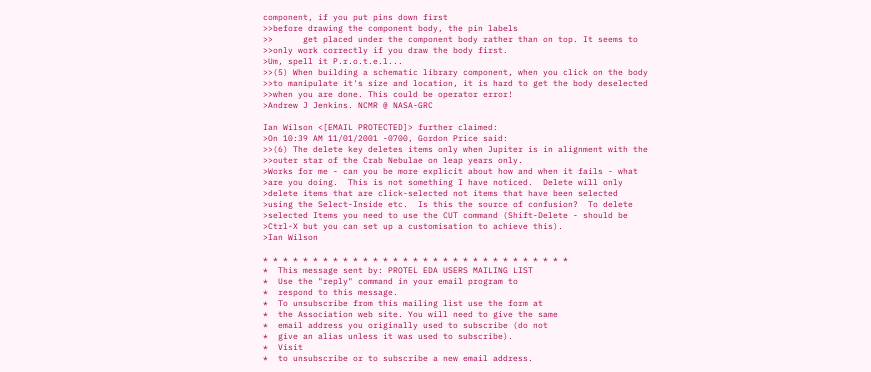component, if you put pins down first
>>before drawing the component body, the pin labels
>>      get placed under the component body rather than on top. It seems to
>>only work correctly if you draw the body first.
>Um, spell it P.r.o.t.e.l...
>>(5) When building a schematic library component, when you click on the body
>>to manipulate it's size and location, it is hard to get the body deselected
>>when you are done. This could be operator error!
>Andrew J Jenkins. NCMR @ NASA-GRC

Ian Wilson <[EMAIL PROTECTED]> further claimed:
>On 10:39 AM 11/01/2001 -0700, Gordon Price said:
>>(6) The delete key deletes items only when Jupiter is in alignment with the
>>outer star of the Crab Nebulae on leap years only.
>Works for me - can you be more explicit about how and when it fails - what
>are you doing.  This is not something I have noticed.  Delete will only
>delete items that are click-selected not items that have been selected
>using the Select-Inside etc.  Is this the source of confusion?  To delete
>selected Items you need to use the CUT command (Shift-Delete - should be
>Ctrl-X but you can set up a customisation to achieve this).
>Ian Wilson

* * * * * * * * * * * * * * * * * * * * * * * * * * * * * * *
*  This message sent by: PROTEL EDA USERS MAILING LIST
*  Use the "reply" command in your email program to
*  respond to this message.
*  To unsubscribe from this mailing list use the form at
*  the Association web site. You will need to give the same
*  email address you originally used to subscribe (do not
*  give an alias unless it was used to subscribe).
*  Visit
*  to unsubscribe or to subscribe a new email address.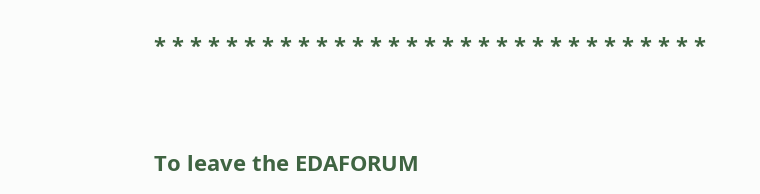* * * * * * * * * * * * * * * * * * * * * * * * * * * * * * *


To leave the EDAFORUM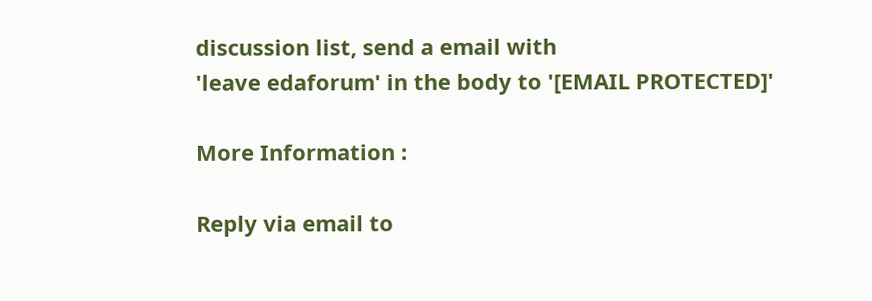discussion list, send a email with
'leave edaforum' in the body to '[EMAIL PROTECTED]'

More Information :

Reply via email to